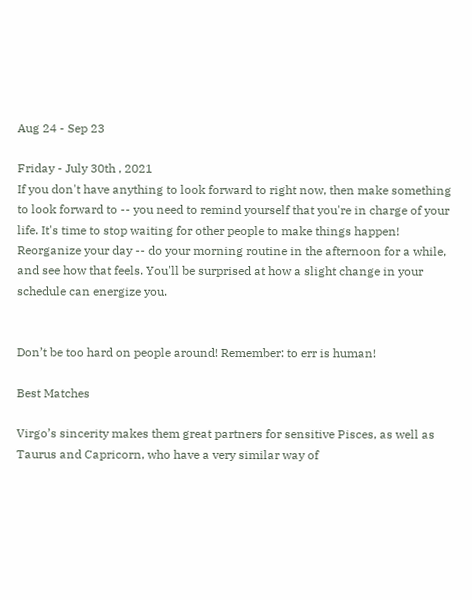Aug 24 - Sep 23

Friday - July 30th , 2021
If you don't have anything to look forward to right now, then make something to look forward to -- you need to remind yourself that you're in charge of your life. It's time to stop waiting for other people to make things happen! Reorganize your day -- do your morning routine in the afternoon for a while, and see how that feels. You'll be surprised at how a slight change in your schedule can energize you.


Don’t be too hard on people around! Remember: to err is human!

Best Matches

Virgo’s sincerity makes them great partners for sensitive Pisces, as well as Taurus and Capricorn, who have a very similar way of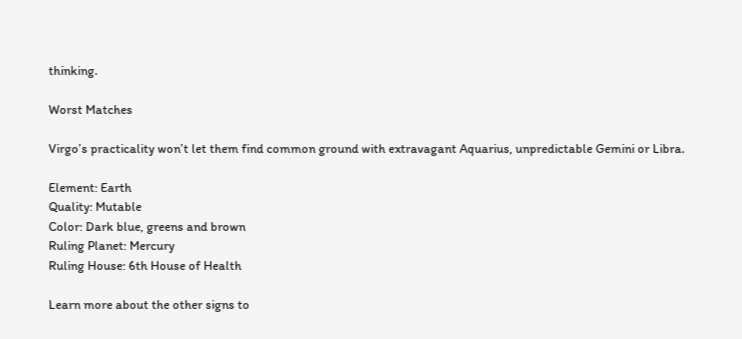thinking.

Worst Matches

Virgo’s practicality won’t let them find common ground with extravagant Aquarius, unpredictable Gemini or Libra.

Element: Earth
Quality: Mutable
Color: Dark blue, greens and brown
Ruling Planet: Mercury
Ruling House: 6th House of Health

Learn more about the other signs to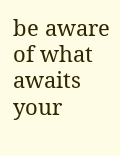be aware of what awaits your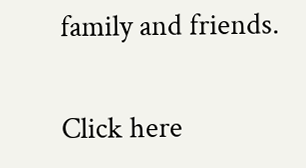family and friends.

Click here